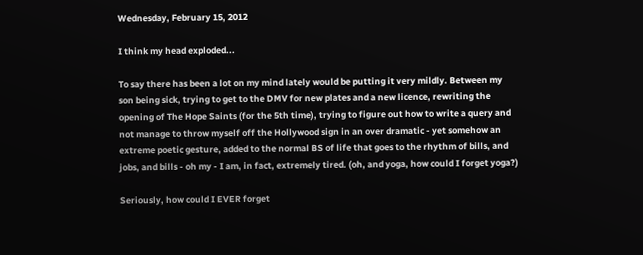Wednesday, February 15, 2012

I think my head exploded...

To say there has been a lot on my mind lately would be putting it very mildly. Between my son being sick, trying to get to the DMV for new plates and a new licence, rewriting the opening of The Hope Saints (for the 5th time), trying to figure out how to write a query and not manage to throw myself off the Hollywood sign in an over dramatic - yet somehow an extreme poetic gesture, added to the normal BS of life that goes to the rhythm of bills, and jobs, and bills - oh my - I am, in fact, extremely tired. (oh, and yoga, how could I forget yoga?)

Seriously, how could I EVER forget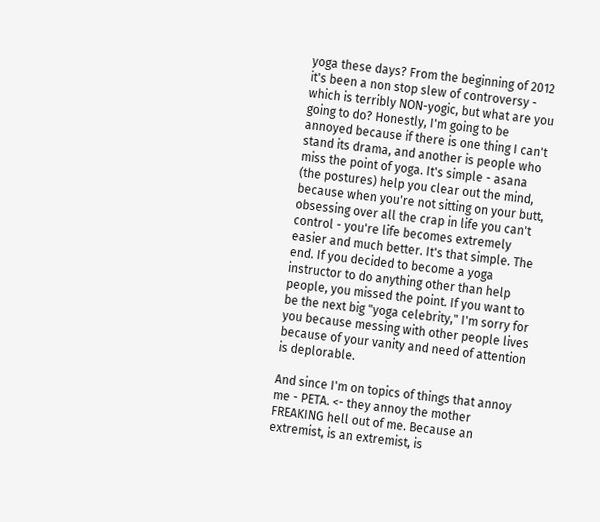yoga these days? From the beginning of 2012 it's been a non stop slew of controversy - which is terribly NON-yogic, but what are you going to do? Honestly, I'm going to be annoyed because if there is one thing I can't stand its drama, and another is people who miss the point of yoga. It's simple - asana (the postures) help you clear out the mind, because when you're not sitting on your butt, obsessing over all the crap in life you can't control - you're life becomes extremely easier and much better. It's that simple. The end. If you decided to become a yoga instructor to do anything other than help people, you missed the point. If you want to be the next big "yoga celebrity," I'm sorry for you because messing with other people lives because of your vanity and need of attention is deplorable.

And since I'm on topics of things that annoy me - PETA. <- they annoy the mother FREAKING hell out of me. Because an extremist, is an extremist, is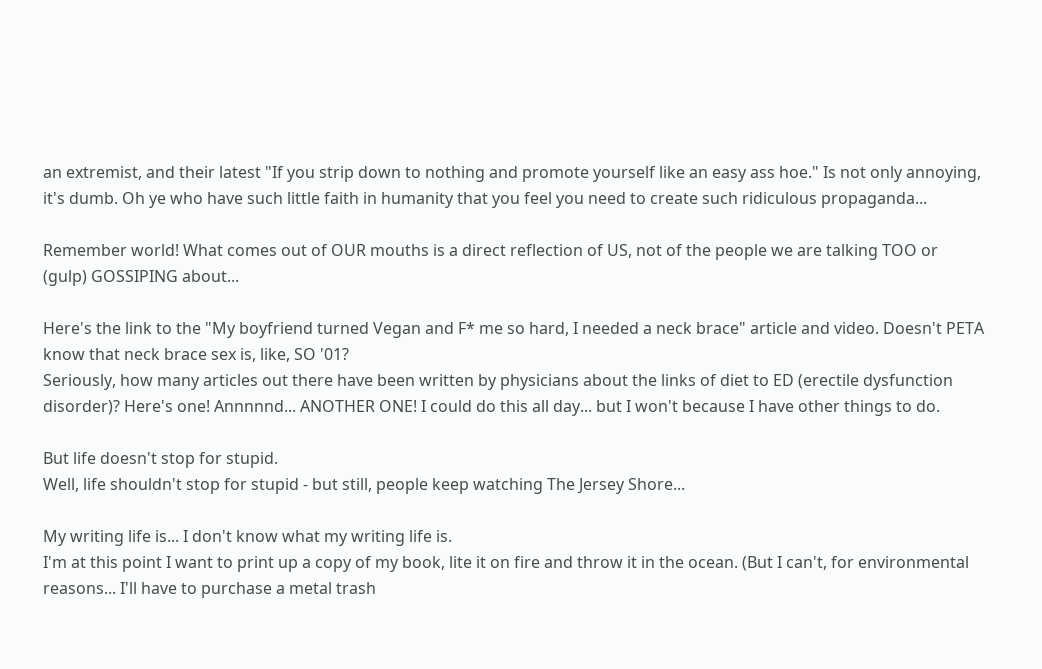an extremist, and their latest "If you strip down to nothing and promote yourself like an easy ass hoe." Is not only annoying, it's dumb. Oh ye who have such little faith in humanity that you feel you need to create such ridiculous propaganda...

Remember world! What comes out of OUR mouths is a direct reflection of US, not of the people we are talking TOO or (gulp) GOSSIPING about...

Here's the link to the "My boyfriend turned Vegan and F* me so hard, I needed a neck brace" article and video. Doesn't PETA know that neck brace sex is, like, SO '01?
Seriously, how many articles out there have been written by physicians about the links of diet to ED (erectile dysfunction disorder)? Here's one! Annnnnd... ANOTHER ONE! I could do this all day... but I won't because I have other things to do.

But life doesn't stop for stupid.
Well, life shouldn't stop for stupid - but still, people keep watching The Jersey Shore...

My writing life is... I don't know what my writing life is.
I'm at this point I want to print up a copy of my book, lite it on fire and throw it in the ocean. (But I can't, for environmental reasons... I'll have to purchase a metal trash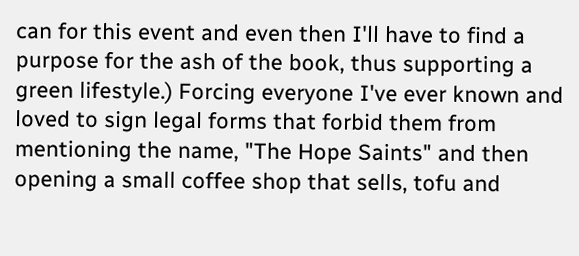can for this event and even then I'll have to find a purpose for the ash of the book, thus supporting a green lifestyle.) Forcing everyone I've ever known and loved to sign legal forms that forbid them from mentioning the name, "The Hope Saints" and then opening a small coffee shop that sells, tofu and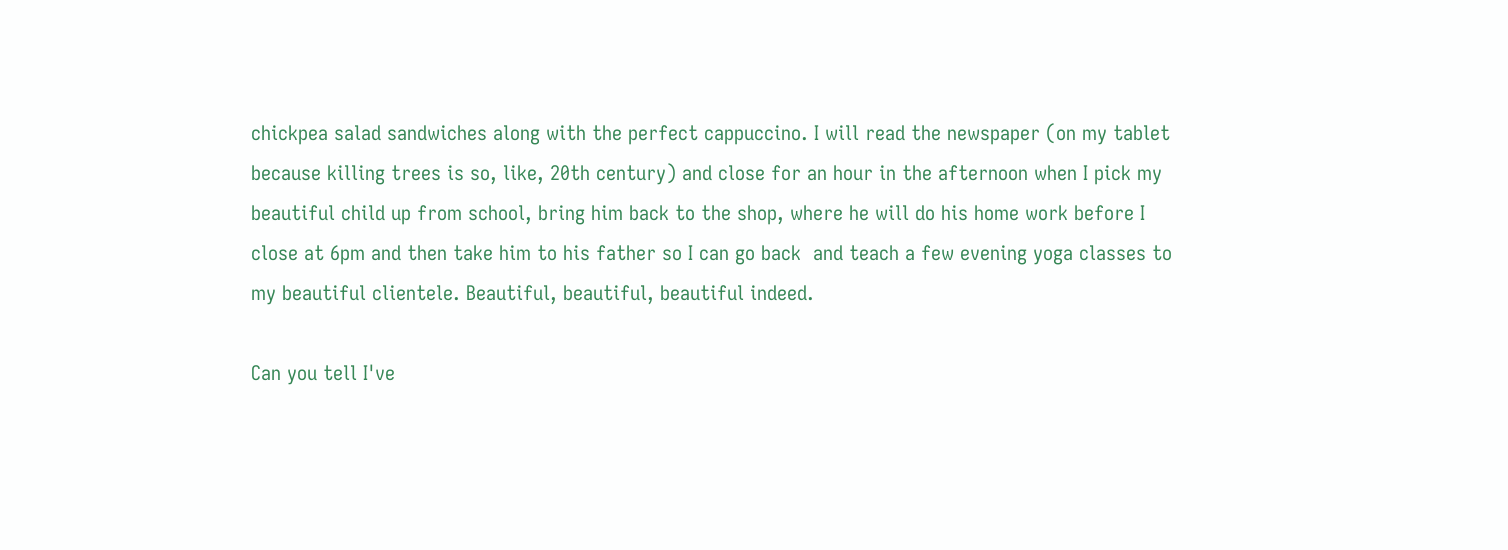chickpea salad sandwiches along with the perfect cappuccino. I will read the newspaper (on my tablet because killing trees is so, like, 20th century) and close for an hour in the afternoon when I pick my beautiful child up from school, bring him back to the shop, where he will do his home work before I close at 6pm and then take him to his father so I can go back  and teach a few evening yoga classes to my beautiful clientele. Beautiful, beautiful, beautiful indeed.

Can you tell I've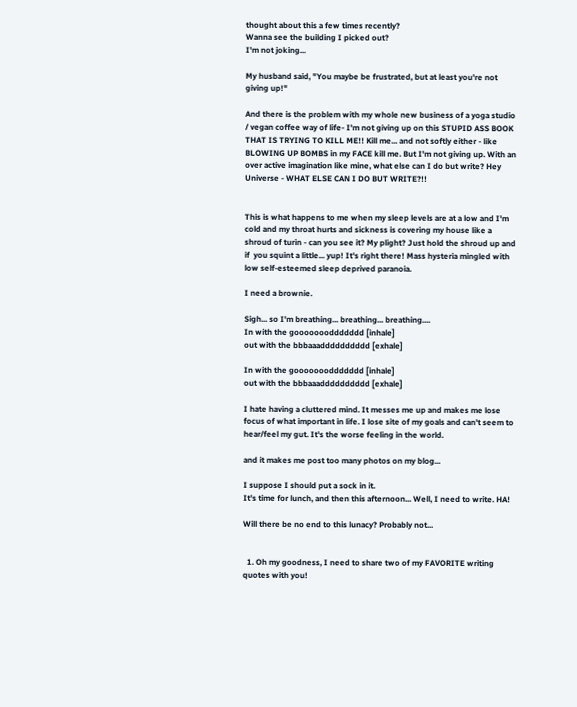thought about this a few times recently?
Wanna see the building I picked out?
I'm not joking...

My husband said, "You maybe be frustrated, but at least you're not giving up!"

And there is the problem with my whole new business of a yoga studio / vegan coffee way of life- I'm not giving up on this STUPID ASS BOOK THAT IS TRYING TO KILL ME!! Kill me... and not softly either - like BLOWING UP BOMBS in my FACE kill me. But I'm not giving up. With an over active imagination like mine, what else can I do but write? Hey Universe - WHAT ELSE CAN I DO BUT WRITE?!!


This is what happens to me when my sleep levels are at a low and I'm cold and my throat hurts and sickness is covering my house like a shroud of turin - can you see it? My plight? Just hold the shroud up and if  you squint a little... yup! It's right there! Mass hysteria mingled with low self-esteemed sleep deprived paranoia.

I need a brownie.

Sigh... so I'm breathing... breathing... breathing....
In with the goooooooddddddd [inhale]
out with the bbbaaadddddddddd [exhale]

In with the goooooooddddddd [inhale]
out with the bbbaaadddddddddd [exhale]

I hate having a cluttered mind. It messes me up and makes me lose focus of what important in life. I lose site of my goals and can't seem to hear/feel my gut. It's the worse feeling in the world.

and it makes me post too many photos on my blog...

I suppose I should put a sock in it.
It's time for lunch, and then this afternoon... Well, I need to write. HA!

Will there be no end to this lunacy? Probably not...


  1. Oh my goodness, I need to share two of my FAVORITE writing quotes with you!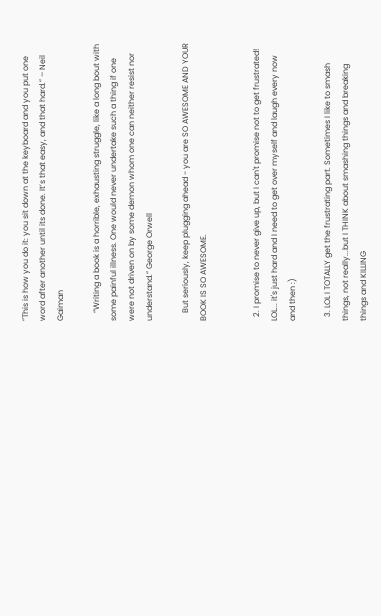”This is how you do it: you sit down at the keyboard and you put one word after another until its done. It’s that easy, and that hard.” – Neil Gaiman

    “Writing a book is a horrible, exhausting struggle, like a long bout with some painful illness. One would never undertake such a thing if one were not driven on by some demon whom one can neither resist nor understand.” George Orwell

    But seriously, keep plugging ahead - you are SO AWESOME AND YOUR BOOK IS SO AWESOME.


  2. I promise to never give up, but I can't promise not to get frustrated! LOL... it's just hard and I need to get over myself and laugh every now and then :)

  3. LOL I TOTALLY get the frustrating part. Sometimes I like to smash things, not really...but I THINK about smashing things and breaking things and KILLING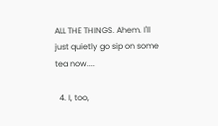ALL THE THINGS. Ahem. I'll just quietly go sip on some tea now....

  4. I, too,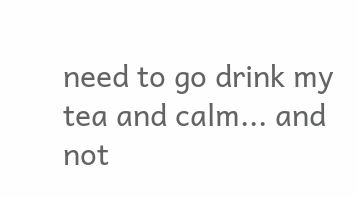need to go drink my tea and calm... and not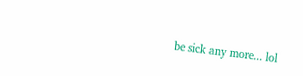be sick any more... lol